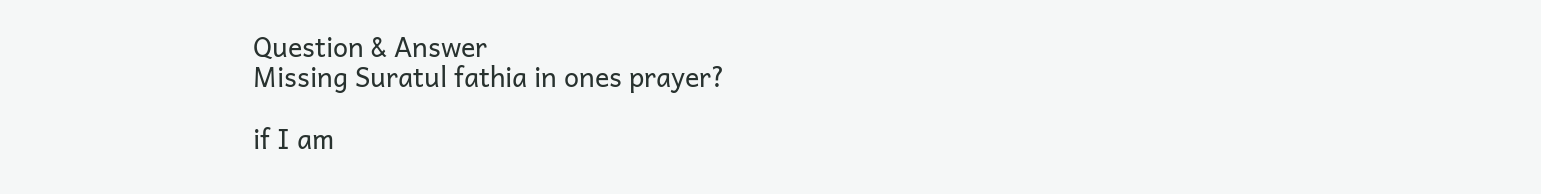Question & Answer
Missing Suratul fathia in ones prayer?

if I am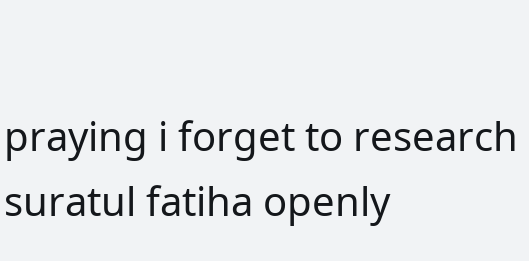praying i forget to research suratul fatiha openly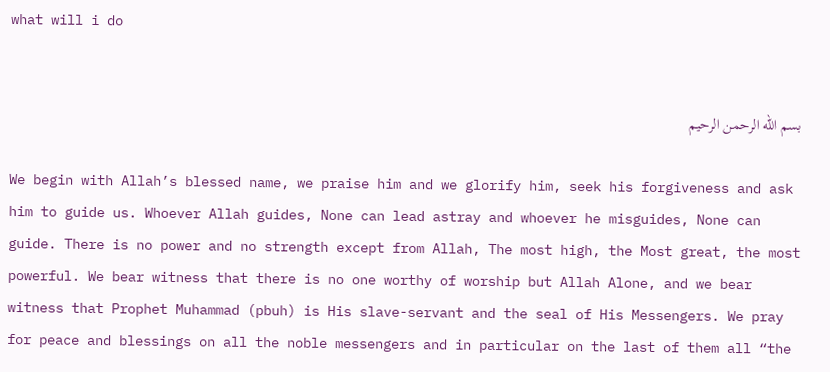what will i do


بسم الله الرحمن الرحيم

We begin with Allah’s blessed name, we praise him and we glorify him, seek his forgiveness and ask him to guide us. Whoever Allah guides, None can lead astray and whoever he misguides, None can guide. There is no power and no strength except from Allah, The most high, the Most great, the most powerful. We bear witness that there is no one worthy of worship but Allah Alone, and we bear witness that Prophet Muhammad (pbuh) is His slave-servant and the seal of His Messengers. We pray for peace and blessings on all the noble messengers and in particular on the last of them all “the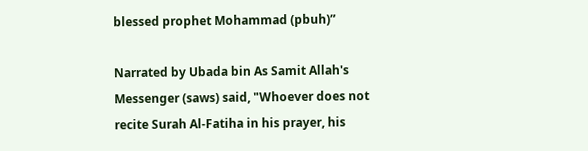blessed prophet Mohammad (pbuh)”

Narrated by Ubada bin As Samit Allah's Messenger (saws) said, "Whoever does not recite Surah Al-Fatiha in his prayer, his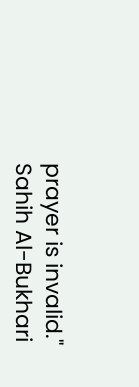prayer is invalid." Sahih Al-Bukhari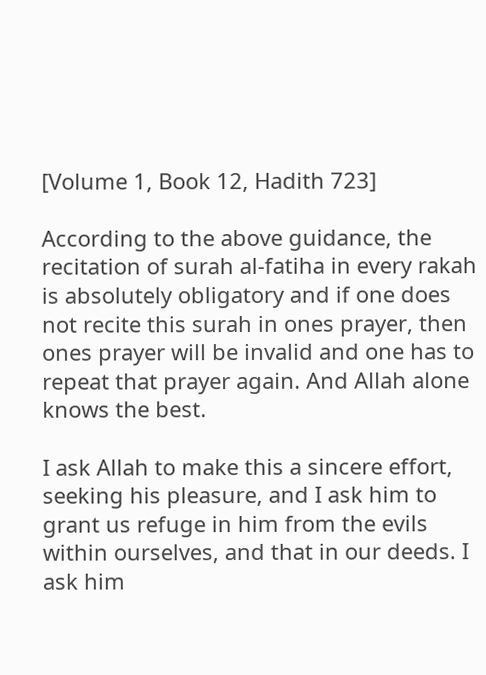[Volume 1, Book 12, Hadith 723]

According to the above guidance, the recitation of surah al-fatiha in every rakah is absolutely obligatory and if one does not recite this surah in ones prayer, then ones prayer will be invalid and one has to repeat that prayer again. And Allah alone knows the best.

I ask Allah to make this a sincere effort, seeking his pleasure, and I ask him to grant us refuge in him from the evils within ourselves, and that in our deeds. I ask him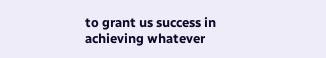to grant us success in achieving whatever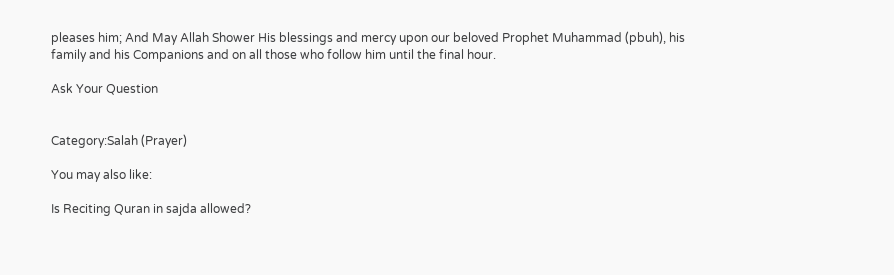pleases him; And May Allah Shower His blessings and mercy upon our beloved Prophet Muhammad (pbuh), his family and his Companions and on all those who follow him until the final hour.

Ask Your Question


Category:Salah (Prayer)

You may also like:

Is Reciting Quran in sajda allowed?